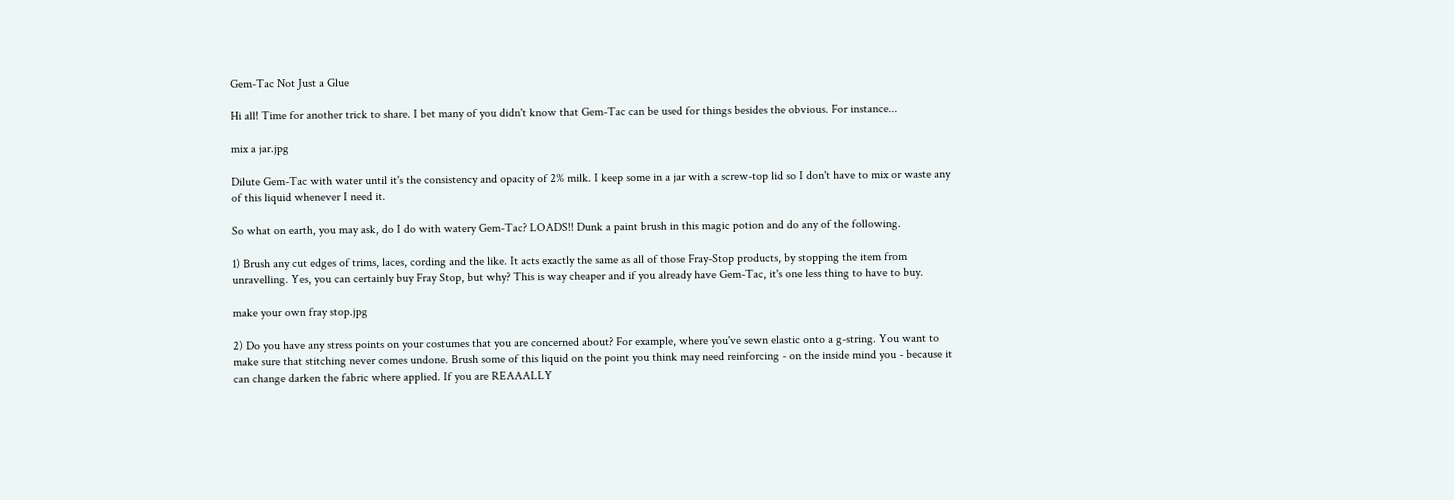Gem-Tac Not Just a Glue

Hi all! Time for another trick to share. I bet many of you didn't know that Gem-Tac can be used for things besides the obvious. For instance...

mix a jar.jpg

Dilute Gem-Tac with water until it's the consistency and opacity of 2% milk. I keep some in a jar with a screw-top lid so I don't have to mix or waste any of this liquid whenever I need it.

So what on earth, you may ask, do I do with watery Gem-Tac? LOADS!! Dunk a paint brush in this magic potion and do any of the following.

1) Brush any cut edges of trims, laces, cording and the like. It acts exactly the same as all of those Fray-Stop products, by stopping the item from unravelling. Yes, you can certainly buy Fray Stop, but why? This is way cheaper and if you already have Gem-Tac, it's one less thing to have to buy.

make your own fray stop.jpg

2) Do you have any stress points on your costumes that you are concerned about? For example, where you've sewn elastic onto a g-string. You want to make sure that stitching never comes undone. Brush some of this liquid on the point you think may need reinforcing - on the inside mind you - because it can change darken the fabric where applied. If you are REAAALLY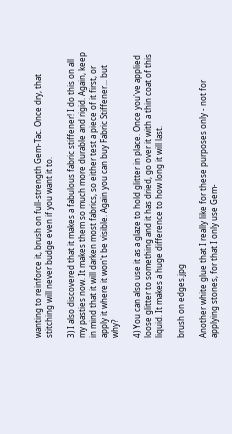wanting to reinforce it, brush on full-strength Gem-Tac. Once dry, that stitching will never budge even if you want it to.

3) I also discovered that it makes a fabulous fabric stiffener! I do this on all my pasties now. It makes them so much more durable and rigid. Again, keep in mind that it will darken most fabrics, so either test a piece of it first, or apply it where it won't be visible. Again you can buy Fabric Stiffener... but why?

4) You can also use it as a glaze to hold glitter in place. Once you've applied loose glitter to something and it has dried, go over it with a thin coat of this liquid. It makes a huge difference to how long it will last.

brush on edges.jpg

Another white glue that I really like for these purposes only - not for applying stones, for that I only use Gem-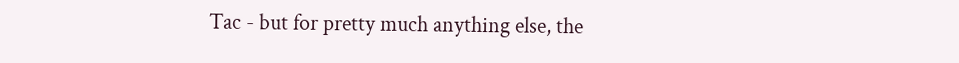Tac - but for pretty much anything else, the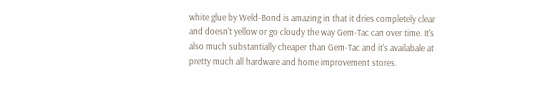white glue by Weld-Bond is amazing in that it dries completely clear and doesn't yellow or go cloudy the way Gem-Tac can over time. It's also much substantially cheaper than Gem-Tac and it's availabale at pretty much all hardware and home improvement stores.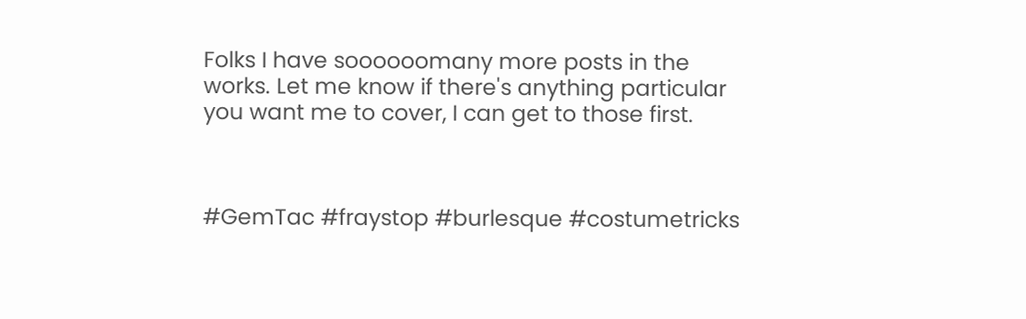Folks I have soooooomany more posts in the works. Let me know if there's anything particular you want me to cover, I can get to those first.



#GemTac #fraystop #burlesque #costumetricks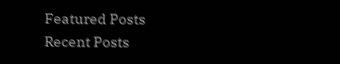Featured Posts
Recent Posts